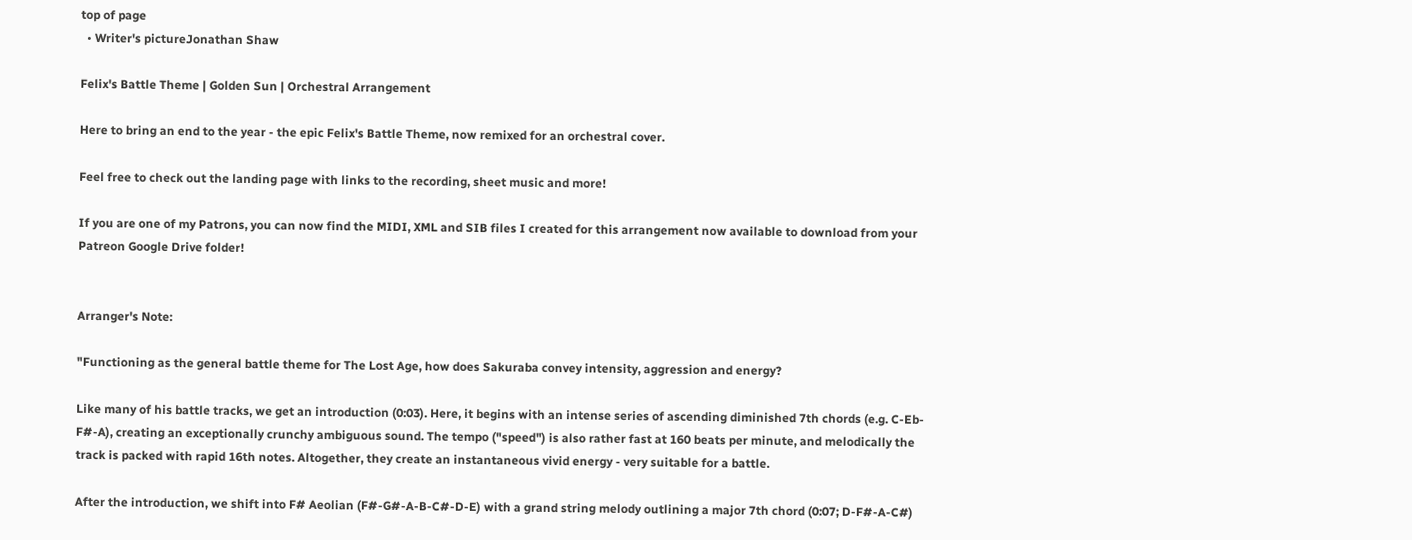top of page
  • Writer's pictureJonathan Shaw

Felix's Battle Theme | Golden Sun | Orchestral Arrangement

Here to bring an end to the year - the epic Felix's Battle Theme, now remixed for an orchestral cover.

Feel free to check out the landing page with links to the recording, sheet music and more!

If you are one of my Patrons, you can now find the MIDI, XML and SIB files I created for this arrangement now available to download from your Patreon Google Drive folder!


Arranger's Note:

"Functioning as the general battle theme for The Lost Age, how does Sakuraba convey intensity, aggression and energy?

Like many of his battle tracks, we get an introduction (0:03). Here, it begins with an intense series of ascending diminished 7th chords (e.g. C-Eb-F#-A), creating an exceptionally crunchy ambiguous sound. The tempo ("speed") is also rather fast at 160 beats per minute, and melodically the track is packed with rapid 16th notes. Altogether, they create an instantaneous vivid energy - very suitable for a battle.

After the introduction, we shift into F# Aeolian (F#-G#-A-B-C#-D-E) with a grand string melody outlining a major 7th chord (0:07; D-F#-A-C#)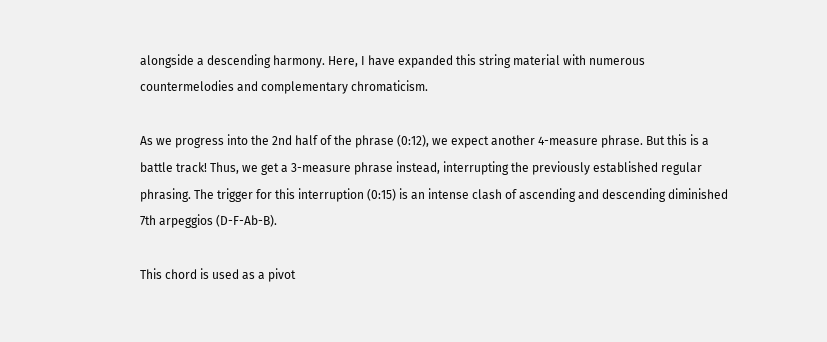alongside a descending harmony. Here, I have expanded this string material with numerous countermelodies and complementary chromaticism.

As we progress into the 2nd half of the phrase (0:12), we expect another 4-measure phrase. But this is a battle track! Thus, we get a 3-measure phrase instead, interrupting the previously established regular phrasing. The trigger for this interruption (0:15) is an intense clash of ascending and descending diminished 7th arpeggios (D-F-Ab-B).

This chord is used as a pivot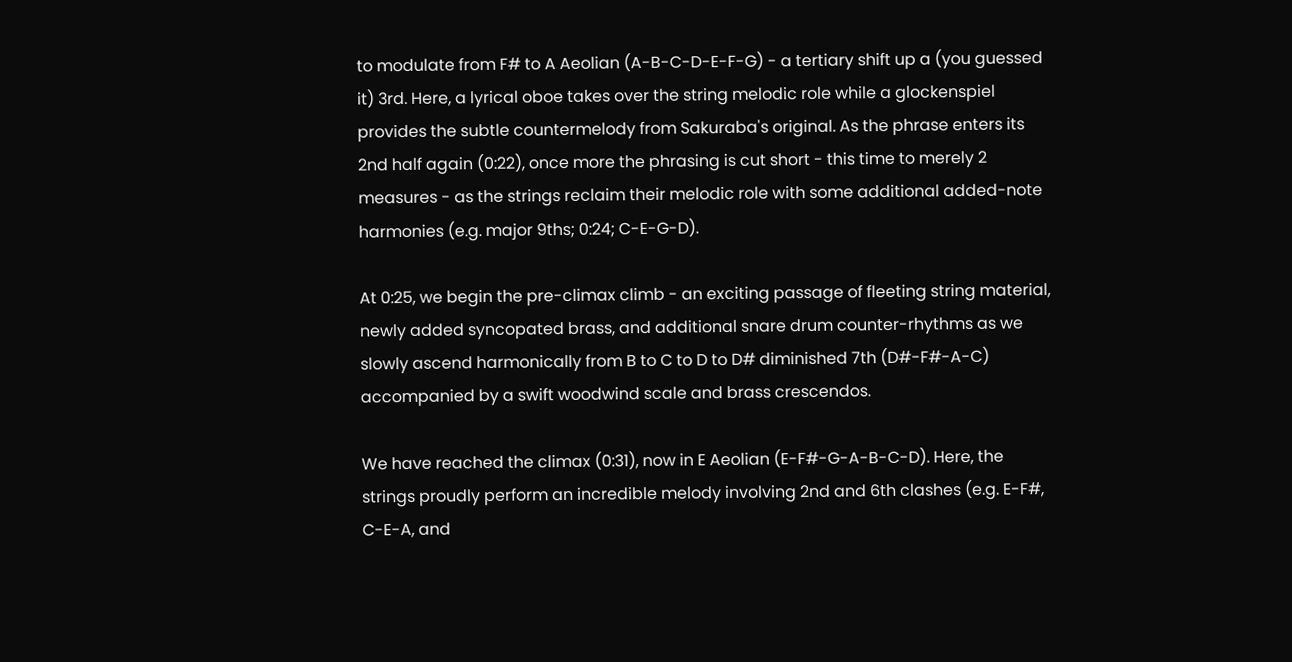to modulate from F# to A Aeolian (A-B-C-D-E-F-G) - a tertiary shift up a (you guessed it) 3rd. Here, a lyrical oboe takes over the string melodic role while a glockenspiel provides the subtle countermelody from Sakuraba's original. As the phrase enters its 2nd half again (0:22), once more the phrasing is cut short - this time to merely 2 measures - as the strings reclaim their melodic role with some additional added-note harmonies (e.g. major 9ths; 0:24; C-E-G-D).

At 0:25, we begin the pre-climax climb - an exciting passage of fleeting string material, newly added syncopated brass, and additional snare drum counter-rhythms as we slowly ascend harmonically from B to C to D to D# diminished 7th (D#-F#-A-C) accompanied by a swift woodwind scale and brass crescendos.

We have reached the climax (0:31), now in E Aeolian (E-F#-G-A-B-C-D). Here, the strings proudly perform an incredible melody involving 2nd and 6th clashes (e.g. E-F#, C-E-A, and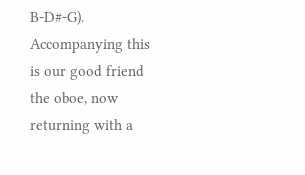B-D#-G). Accompanying this is our good friend the oboe, now returning with a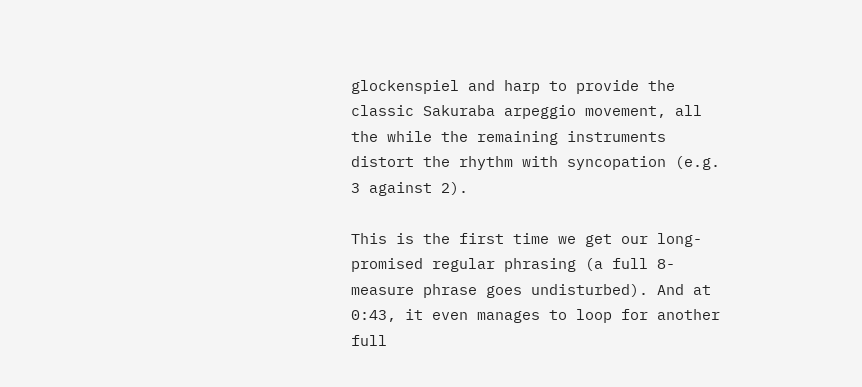glockenspiel and harp to provide the classic Sakuraba arpeggio movement, all the while the remaining instruments distort the rhythm with syncopation (e.g. 3 against 2).

This is the first time we get our long-promised regular phrasing (a full 8-measure phrase goes undisturbed). And at 0:43, it even manages to loop for another full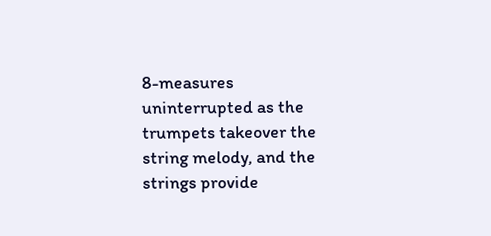8-measures uninterrupted as the trumpets takeover the string melody, and the strings provide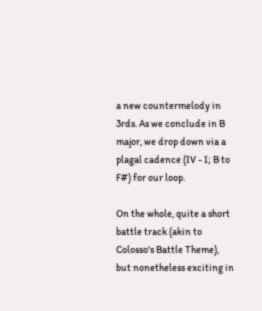a new countermelody in 3rds. As we conclude in B major, we drop down via a plagal cadence (IV - I; B to F#) for our loop.

On the whole, quite a short battle track (akin to Colosso's Battle Theme), but nonetheless exciting in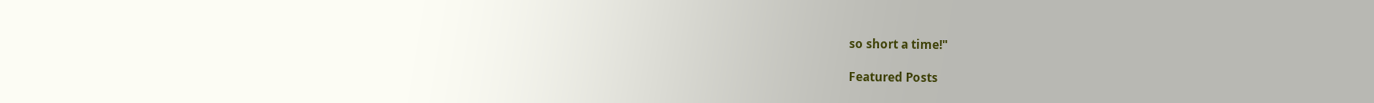so short a time!"

Featured Posts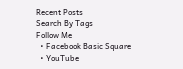Recent Posts
Search By Tags
Follow Me
  • Facebook Basic Square
  • YouTube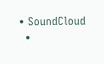• SoundCloud
  •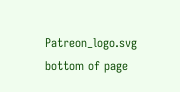Patreon_logo.svg
bottom of page